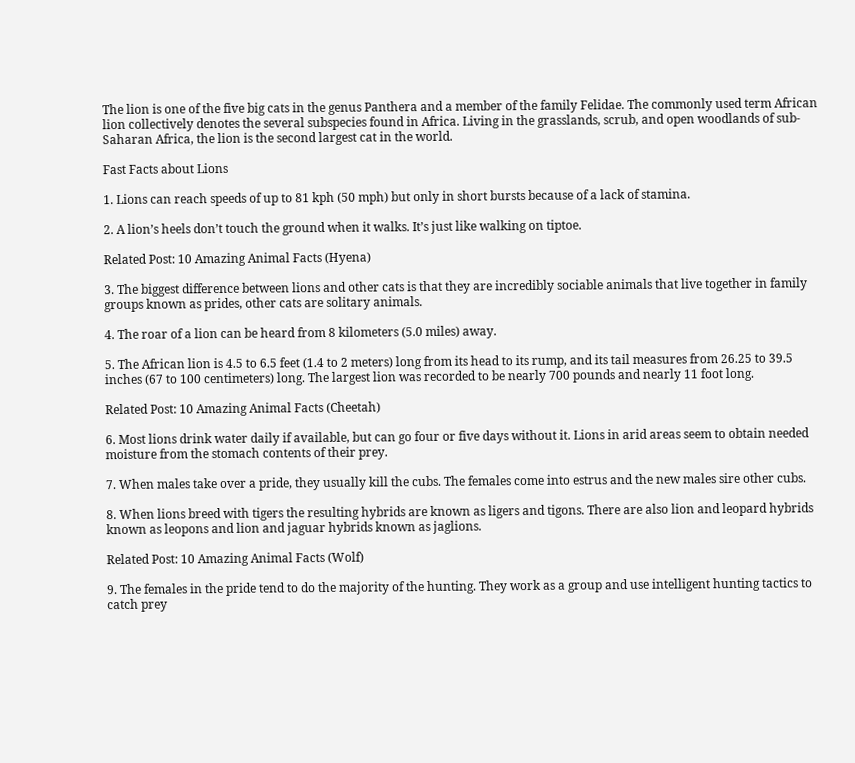The lion is one of the five big cats in the genus Panthera and a member of the family Felidae. The commonly used term African lion collectively denotes the several subspecies found in Africa. Living in the grasslands, scrub, and open woodlands of sub-Saharan Africa, the lion is the second largest cat in the world.

Fast Facts about Lions

1. Lions can reach speeds of up to 81 kph (50 mph) but only in short bursts because of a lack of stamina.

2. A lion’s heels don’t touch the ground when it walks. It’s just like walking on tiptoe.

Related Post: 10 Amazing Animal Facts (Hyena)

3. The biggest difference between lions and other cats is that they are incredibly sociable animals that live together in family groups known as prides, other cats are solitary animals.

4. The roar of a lion can be heard from 8 kilometers (5.0 miles) away.

5. The African lion is 4.5 to 6.5 feet (1.4 to 2 meters) long from its head to its rump, and its tail measures from 26.25 to 39.5 inches (67 to 100 centimeters) long. The largest lion was recorded to be nearly 700 pounds and nearly 11 foot long.

Related Post: 10 Amazing Animal Facts (Cheetah)

6. Most lions drink water daily if available, but can go four or five days without it. Lions in arid areas seem to obtain needed moisture from the stomach contents of their prey.

7. When males take over a pride, they usually kill the cubs. The females come into estrus and the new males sire other cubs.

8. When lions breed with tigers the resulting hybrids are known as ligers and tigons. There are also lion and leopard hybrids known as leopons and lion and jaguar hybrids known as jaglions.

Related Post: 10 Amazing Animal Facts (Wolf)

9. The females in the pride tend to do the majority of the hunting. They work as a group and use intelligent hunting tactics to catch prey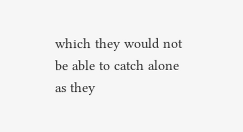which they would not be able to catch alone as they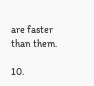are faster than them.

10.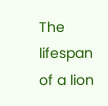The lifespan of a lion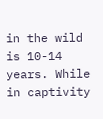in the wild is 10-14 years. While in captivity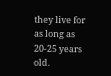they live for as long as 20-25 years old.